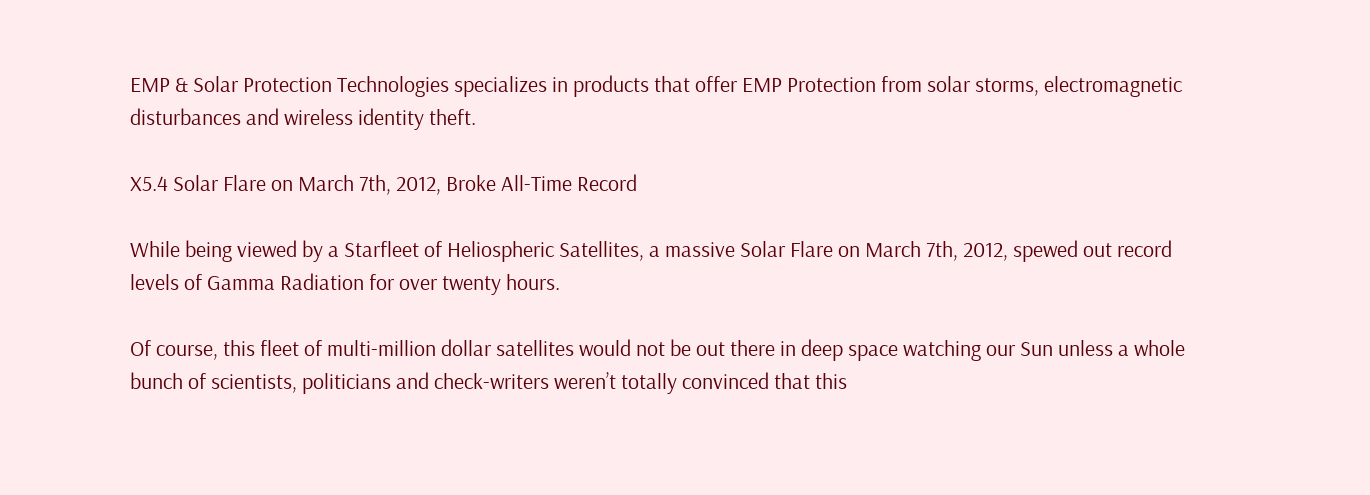EMP & Solar Protection Technologies specializes in products that offer EMP Protection from solar storms, electromagnetic disturbances and wireless identity theft.

X5.4 Solar Flare on March 7th, 2012, Broke All-Time Record

While being viewed by a Starfleet of Heliospheric Satellites, a massive Solar Flare on March 7th, 2012, spewed out record levels of Gamma Radiation for over twenty hours.

Of course, this fleet of multi-million dollar satellites would not be out there in deep space watching our Sun unless a whole bunch of scientists, politicians and check-writers weren’t totally convinced that this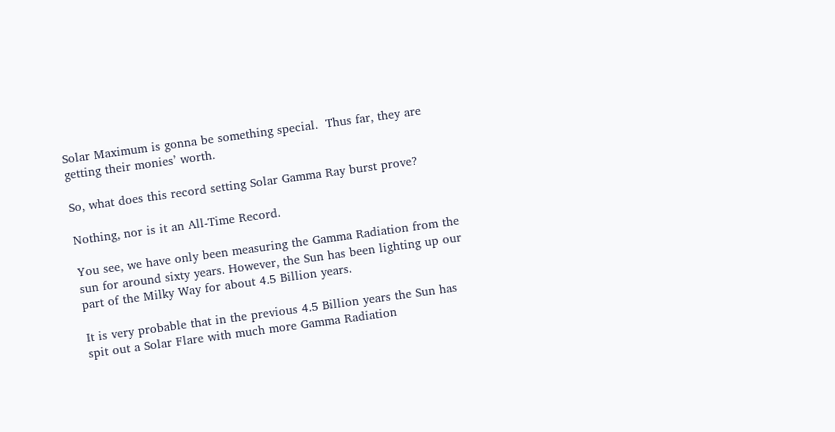Solar Maximum is gonna be something special.  Thus far, they are getting their monies’ worth.

So, what does this record setting Solar Gamma Ray burst prove?

Nothing, nor is it an All-Time Record.

You see, we have only been measuring the Gamma Radiation from the sun for around sixty years. However, the Sun has been lighting up our part of the Milky Way for about 4.5 Billion years.

It is very probable that in the previous 4.5 Billion years the Sun has spit out a Solar Flare with much more Gamma Radiation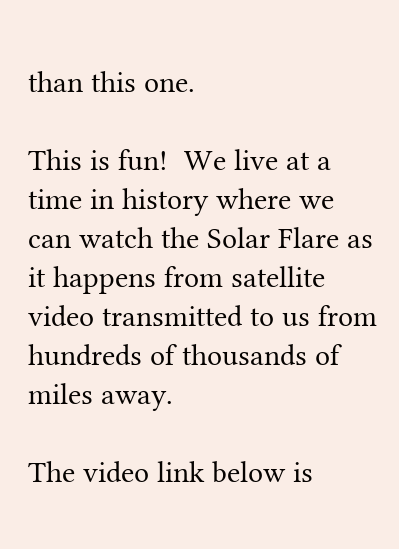than this one.

This is fun!  We live at a time in history where we can watch the Solar Flare as it happens from satellite video transmitted to us from hundreds of thousands of miles away.

The video link below is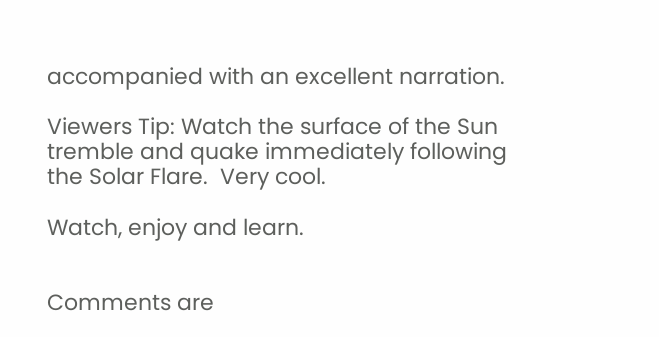accompanied with an excellent narration.

Viewers Tip: Watch the surface of the Sun tremble and quake immediately following the Solar Flare.  Very cool.

Watch, enjoy and learn.


Comments are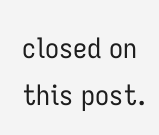closed on this post.